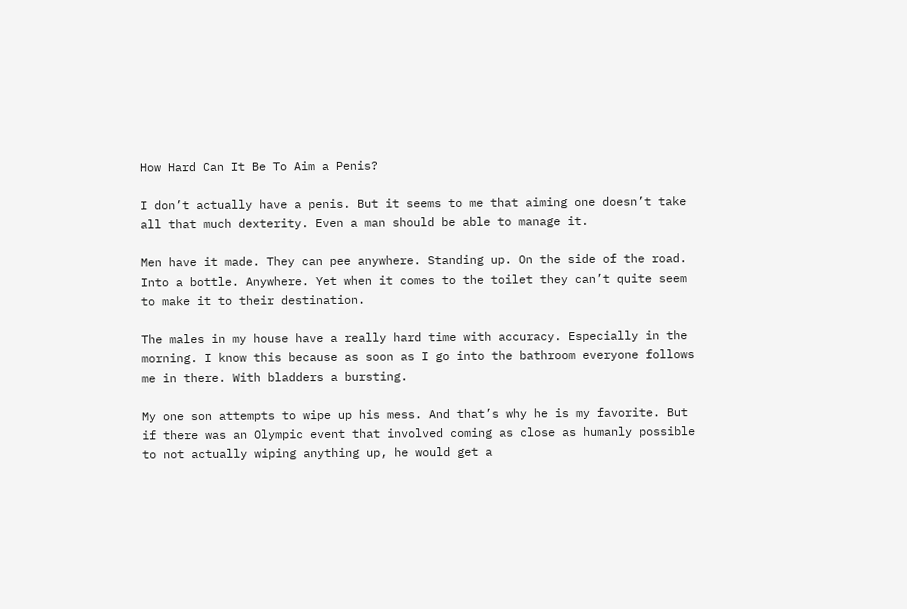How Hard Can It Be To Aim a Penis?

I don’t actually have a penis. But it seems to me that aiming one doesn’t take all that much dexterity. Even a man should be able to manage it.

Men have it made. They can pee anywhere. Standing up. On the side of the road. Into a bottle. Anywhere. Yet when it comes to the toilet they can’t quite seem to make it to their destination.

The males in my house have a really hard time with accuracy. Especially in the morning. I know this because as soon as I go into the bathroom everyone follows me in there. With bladders a bursting.

My one son attempts to wipe up his mess. And that’s why he is my favorite. But if there was an Olympic event that involved coming as close as humanly possible to not actually wiping anything up, he would get a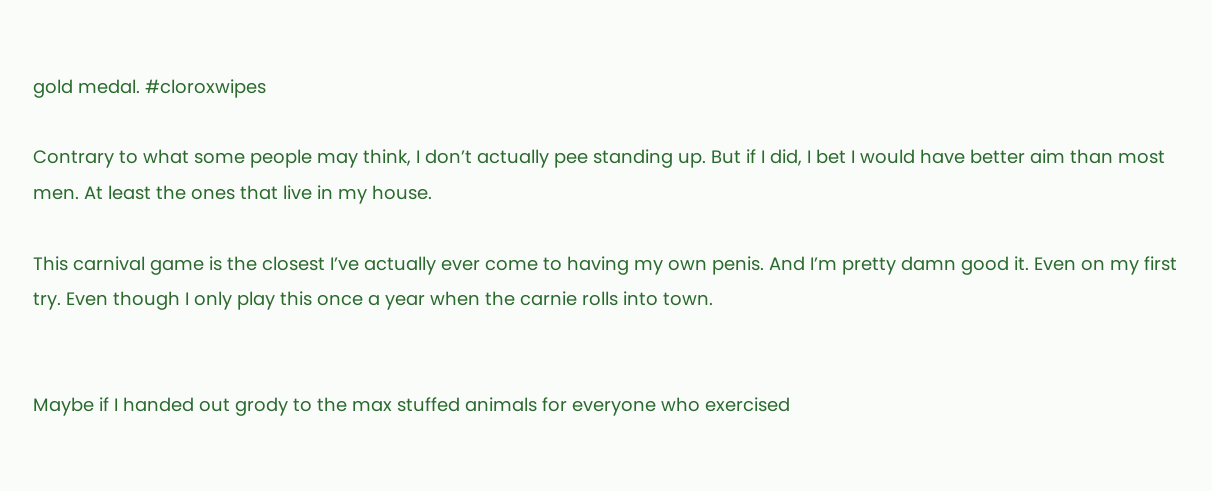gold medal. #cloroxwipes

Contrary to what some people may think, I don’t actually pee standing up. But if I did, I bet I would have better aim than most men. At least the ones that live in my house.

This carnival game is the closest I’ve actually ever come to having my own penis. And I’m pretty damn good it. Even on my first try. Even though I only play this once a year when the carnie rolls into town.


Maybe if I handed out grody to the max stuffed animals for everyone who exercised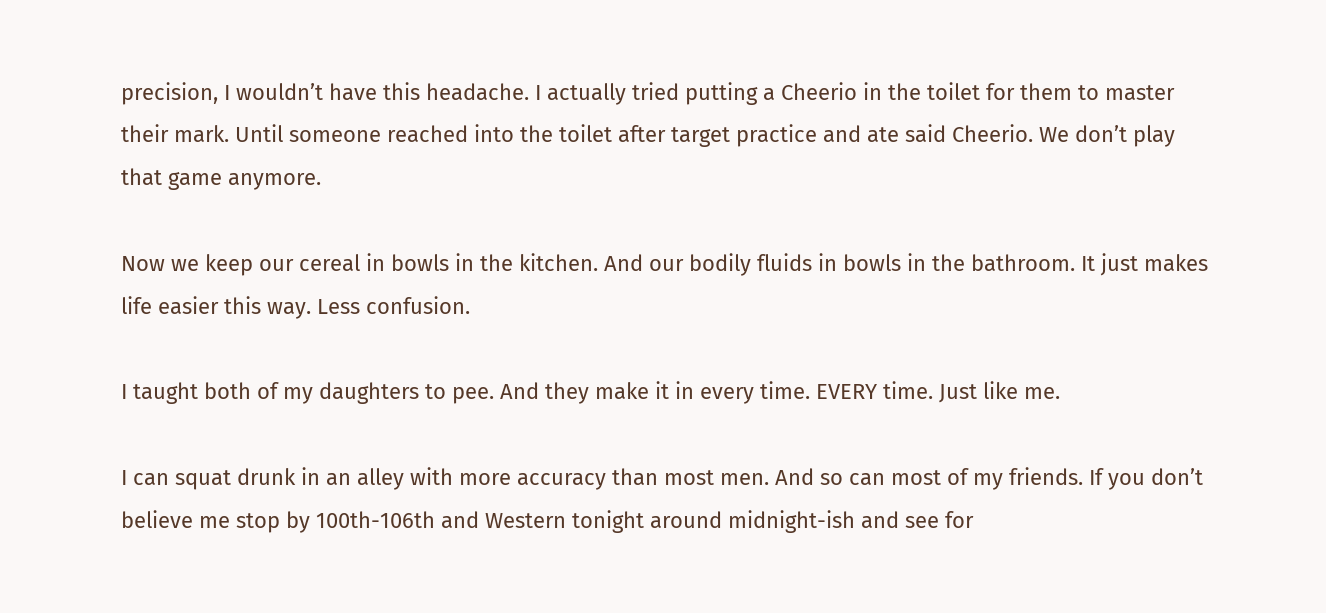precision, I wouldn’t have this headache. I actually tried putting a Cheerio in the toilet for them to master their mark. Until someone reached into the toilet after target practice and ate said Cheerio. We don’t play that game anymore.

Now we keep our cereal in bowls in the kitchen. And our bodily fluids in bowls in the bathroom. It just makes life easier this way. Less confusion.

I taught both of my daughters to pee. And they make it in every time. EVERY time. Just like me.

I can squat drunk in an alley with more accuracy than most men. And so can most of my friends. If you don’t believe me stop by 100th-106th and Western tonight around midnight-ish and see for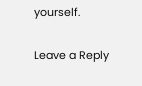yourself.

Leave a Reply